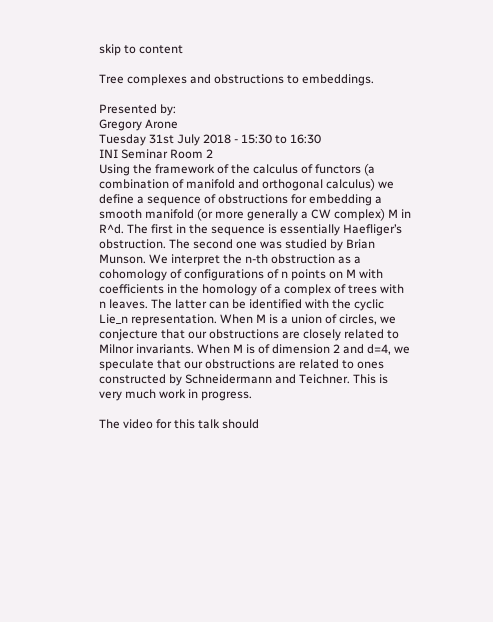skip to content

Tree complexes and obstructions to embeddings.

Presented by:
Gregory Arone
Tuesday 31st July 2018 - 15:30 to 16:30
INI Seminar Room 2
Using the framework of the calculus of functors (a combination of manifold and orthogonal calculus) we define a sequence of obstructions for embedding a smooth manifold (or more generally a CW complex) M in R^d. The first in the sequence is essentially Haefliger’s obstruction. The second one was studied by Brian Munson. We interpret the n-th obstruction as a cohomology of configurations of n points on M with coefficients in the homology of a complex of trees with n leaves. The latter can be identified with the cyclic Lie_n representation. When M is a union of circles, we conjecture that our obstructions are closely related to Milnor invariants. When M is of dimension 2 and d=4, we speculate that our obstructions are related to ones constructed by Schneidermann and Teichner. This is very much work in progress.

The video for this talk should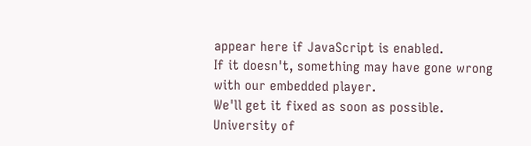appear here if JavaScript is enabled.
If it doesn't, something may have gone wrong with our embedded player.
We'll get it fixed as soon as possible.
University of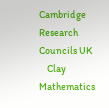Cambridge Research Councils UK
    Clay Mathematics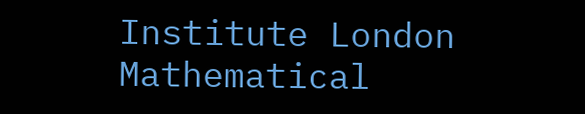Institute London Mathematical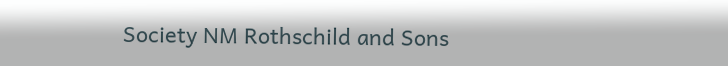Society NM Rothschild and Sons